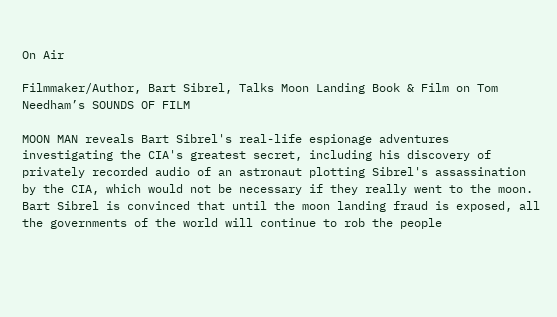On Air

Filmmaker/Author, Bart Sibrel, Talks Moon Landing Book & Film on Tom Needham’s SOUNDS OF FILM

MOON MAN reveals Bart Sibrel's real-life espionage adventures investigating the CIA's greatest secret, including his discovery of privately recorded audio of an astronaut plotting Sibrel's assassination by the CIA, which would not be necessary if they really went to the moon. Bart Sibrel is convinced that until the moon landing fraud is exposed, all the governments of the world will continue to rob the people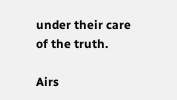under their care of the truth.

Airs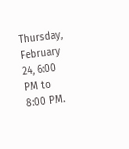Thursday, February 24, 6:00 PM to 8:00 PM.